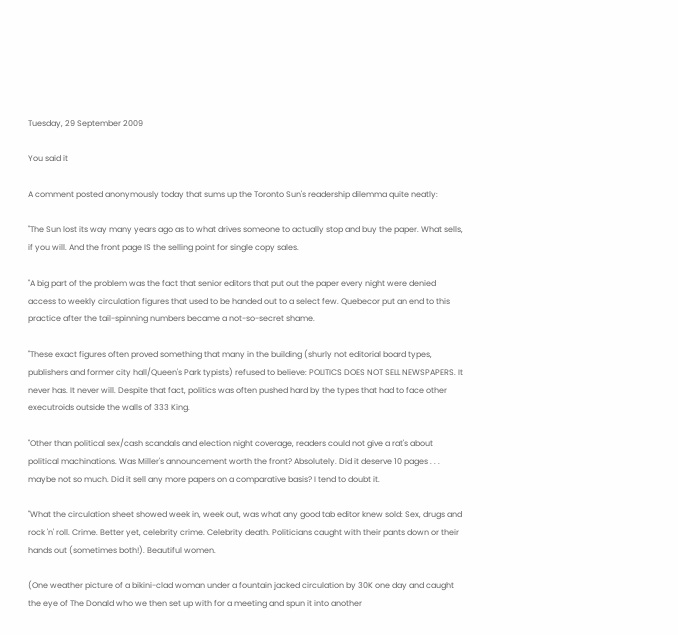Tuesday, 29 September 2009

You said it

A comment posted anonymously today that sums up the Toronto Sun's readership dilemma quite neatly:

"The Sun lost its way many years ago as to what drives someone to actually stop and buy the paper. What sells, if you will. And the front page IS the selling point for single copy sales.

"A big part of the problem was the fact that senior editors that put out the paper every night were denied access to weekly circulation figures that used to be handed out to a select few. Quebecor put an end to this practice after the tail-spinning numbers became a not-so-secret shame.

"These exact figures often proved something that many in the building (shurly not editorial board types, publishers and former city hall/Queen's Park typists) refused to believe: POLITICS DOES NOT SELL NEWSPAPERS. It never has. It never will. Despite that fact, politics was often pushed hard by the types that had to face other executroids outside the walls of 333 King.

"Other than political sex/cash scandals and election night coverage, readers could not give a rat's about political machinations. Was Miller's announcement worth the front? Absolutely. Did it deserve 10 pages . . . maybe not so much. Did it sell any more papers on a comparative basis? I tend to doubt it.

"What the circulation sheet showed week in, week out, was what any good tab editor knew sold: Sex, drugs and rock 'n' roll. Crime. Better yet, celebrity crime. Celebrity death. Politicians caught with their pants down or their hands out (sometimes both!). Beautiful women.

(One weather picture of a bikini-clad woman under a fountain jacked circulation by 30K one day and caught the eye of The Donald who we then set up with for a meeting and spun it into another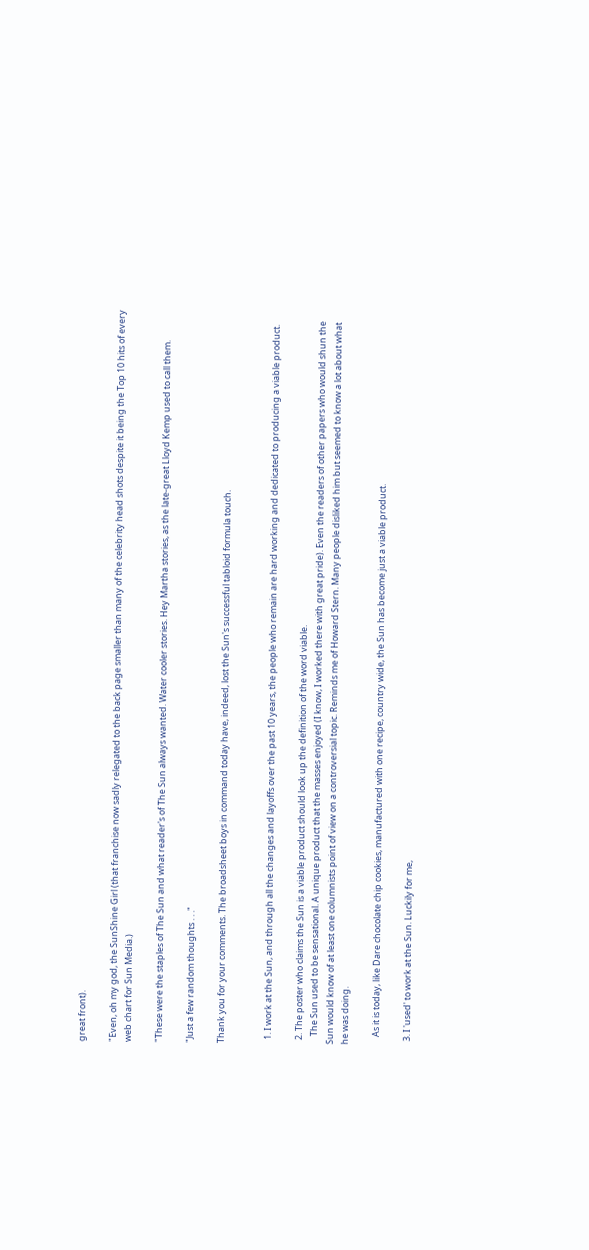great front).

"Even, oh my god, the SunShine Girl (that franchise now sadly relegated to the back page smaller than many of the celebrity head shots despite it being the Top 10 hits of every web chart for Sun Media.)

"These were the staples of The Sun and what reader's of The Sun always wanted. Water cooler stories. Hey Martha stories, as the late-great Lloyd Kemp used to call them.

"Just a few random thoughts . . ."

Thank you for your comments. The broadsheet boys in command today have, indeed, lost the Sun's successful tabloid formula touch.


  1. I work at the Sun, and through all the changes and layoffs over the past 10 years, the people who remain are hard working and dedicated to producing a viable product.

  2. The poster who claims the Sun is a viable product should look up the definition of the word viable.
    The Sun used to be sensational. A unique product that the masses enjoyed (I know, I worked there with great pride). Even the readers of other papers who would shun the Sun would know of at least one columnists point of view on a controversial topic. Reminds me of Howard Stern. Many people disliked him but seemed to know a lot about what he was doing.

    As it is today, like Dare chocolate chip cookies, manufactured with one recipe, country wide, the Sun has become just a viable product.

  3. I 'used' to work at the Sun. Luckily for me,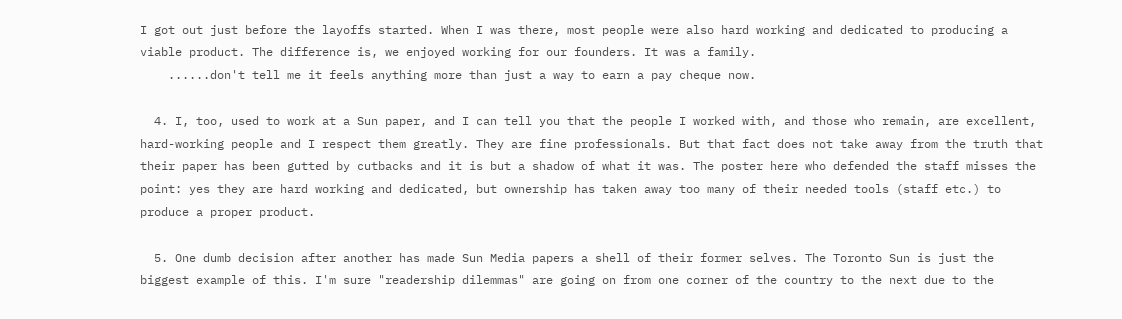I got out just before the layoffs started. When I was there, most people were also hard working and dedicated to producing a viable product. The difference is, we enjoyed working for our founders. It was a family.
    ......don't tell me it feels anything more than just a way to earn a pay cheque now.

  4. I, too, used to work at a Sun paper, and I can tell you that the people I worked with, and those who remain, are excellent, hard-working people and I respect them greatly. They are fine professionals. But that fact does not take away from the truth that their paper has been gutted by cutbacks and it is but a shadow of what it was. The poster here who defended the staff misses the point: yes they are hard working and dedicated, but ownership has taken away too many of their needed tools (staff etc.) to produce a proper product.

  5. One dumb decision after another has made Sun Media papers a shell of their former selves. The Toronto Sun is just the biggest example of this. I'm sure "readership dilemmas" are going on from one corner of the country to the next due to the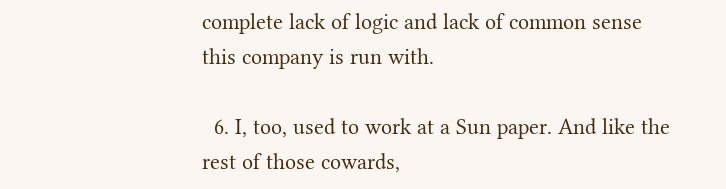complete lack of logic and lack of common sense this company is run with.

  6. I, too, used to work at a Sun paper. And like the rest of those cowards,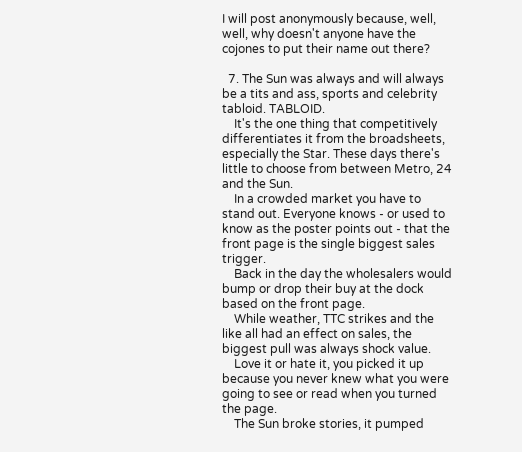I will post anonymously because, well, well, why doesn't anyone have the cojones to put their name out there?

  7. The Sun was always and will always be a tits and ass, sports and celebrity tabloid. TABLOID.
    It's the one thing that competitively differentiates it from the broadsheets, especially the Star. These days there's little to choose from between Metro, 24 and the Sun.
    In a crowded market you have to stand out. Everyone knows - or used to know as the poster points out - that the front page is the single biggest sales trigger.
    Back in the day the wholesalers would bump or drop their buy at the dock based on the front page.
    While weather, TTC strikes and the like all had an effect on sales, the biggest pull was always shock value.
    Love it or hate it, you picked it up because you never knew what you were going to see or read when you turned the page.
    The Sun broke stories, it pumped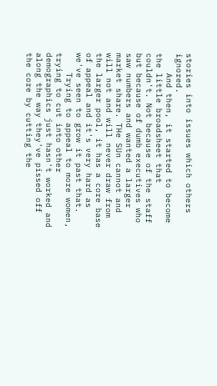stories into issues which others ignored.
    And then, it started to become the little broadsheet that couldn't. Not because of the staff but because of dumb executives who saw numbers and wanted a larger market share. THe SUn cannot and will not and will never draw from the larger pool, it has a core base of appeal and it's very hard as we've seen to grow it past that.
    Trying to appeal to more women, trying to cut into other demographics just hasn't worked and along the way they've pissed off the core by cutting the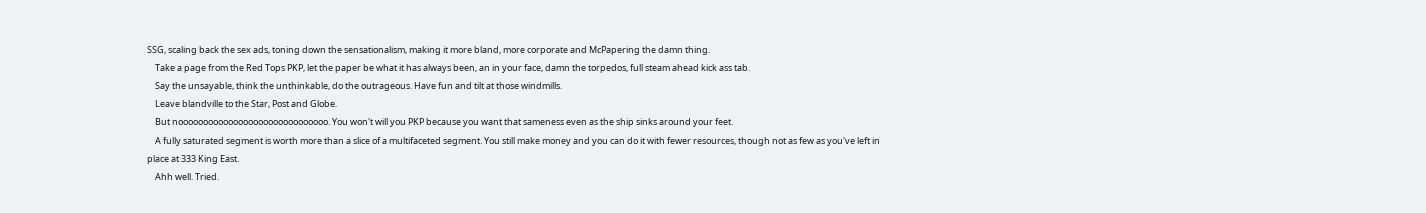SSG, scaling back the sex ads, toning down the sensationalism, making it more bland, more corporate and McPapering the damn thing.
    Take a page from the Red Tops PKP, let the paper be what it has always been, an in your face, damn the torpedos, full steam ahead kick ass tab.
    Say the unsayable, think the unthinkable, do the outrageous. Have fun and tilt at those windmills.
    Leave blandville to the Star, Post and Globe.
    But noooooooooooooooooooooooooooooo. You won't will you PKP because you want that sameness even as the ship sinks around your feet.
    A fully saturated segment is worth more than a slice of a multifaceted segment. You still make money and you can do it with fewer resources, though not as few as you've left in place at 333 King East.
    Ahh well. Tried.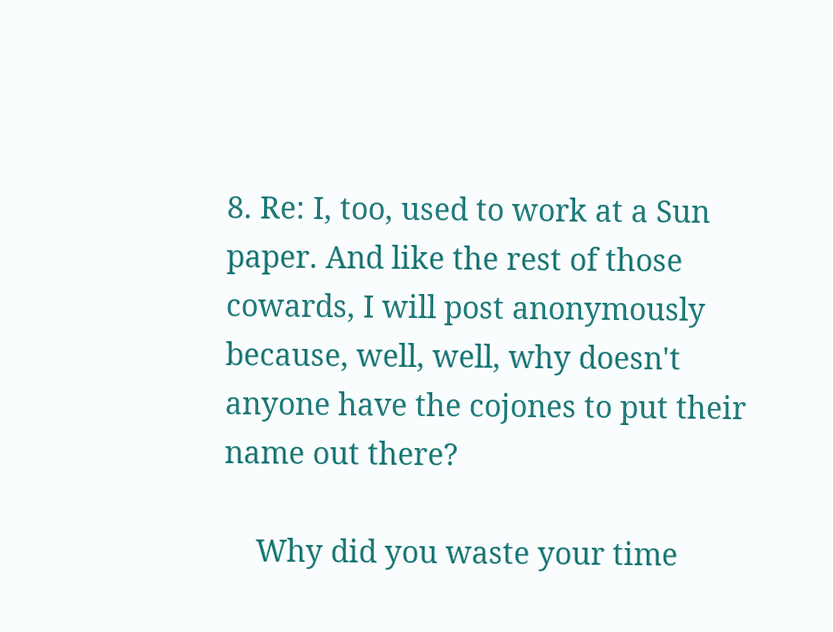8. Re: I, too, used to work at a Sun paper. And like the rest of those cowards, I will post anonymously because, well, well, why doesn't anyone have the cojones to put their name out there?

    Why did you waste your time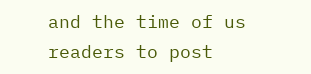and the time of us readers to post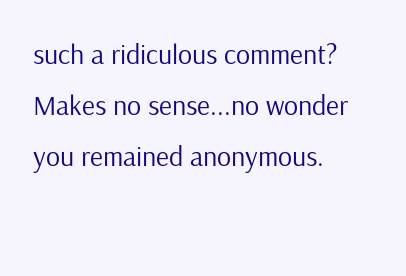such a ridiculous comment? Makes no sense...no wonder you remained anonymous.